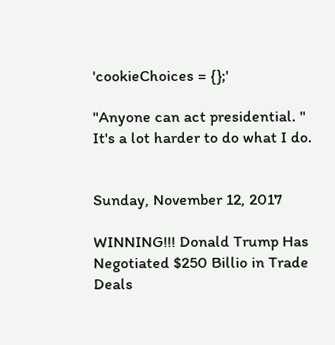'cookieChoices = {};'

"Anyone can act presidential. "
It's a lot harder to do what I do.


Sunday, November 12, 2017

WINNING!!! Donald Trump Has Negotiated $250 Billio in Trade Deals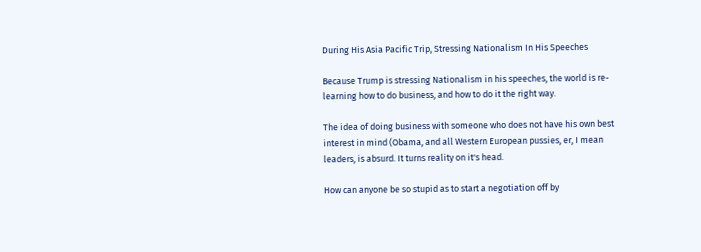During His Asia Pacific Trip, Stressing Nationalism In His Speeches

Because Trump is stressing Nationalism in his speeches, the world is re-learning how to do business, and how to do it the right way.

The idea of doing business with someone who does not have his own best interest in mind (Obama, and all Western European pussies, er, I mean leaders, is absurd. It turns reality on it's head.

How can anyone be so stupid as to start a negotiation off by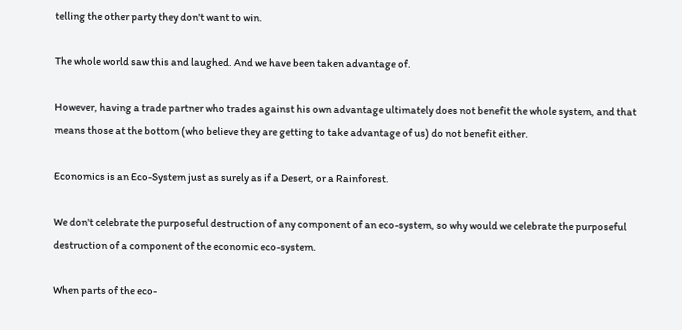telling the other party they don't want to win.

The whole world saw this and laughed. And we have been taken advantage of.

However, having a trade partner who trades against his own advantage ultimately does not benefit the whole system, and that means those at the bottom (who believe they are getting to take advantage of us) do not benefit either.

Economics is an Eco-System just as surely as if a Desert, or a Rainforest.

We don't celebrate the purposeful destruction of any component of an eco-system, so why would we celebrate the purposeful destruction of a component of the economic eco-system.

When parts of the eco-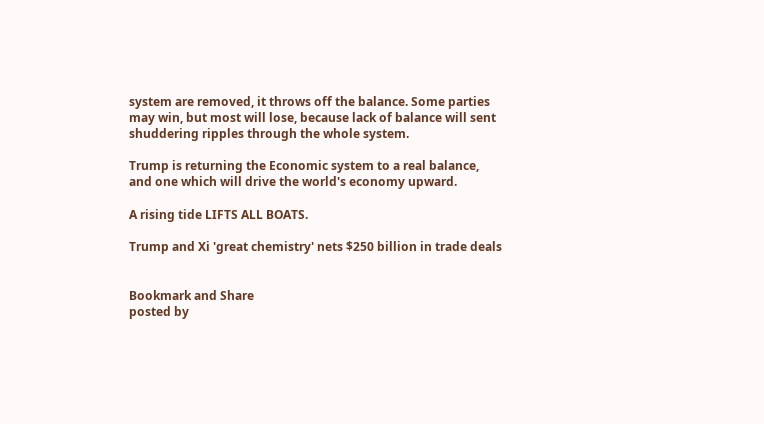system are removed, it throws off the balance. Some parties may win, but most will lose, because lack of balance will sent shuddering ripples through the whole system.

Trump is returning the Economic system to a real balance, and one which will drive the world's economy upward.

A rising tide LIFTS ALL BOATS.

Trump and Xi 'great chemistry' nets $250 billion in trade deals


Bookmark and Share
posted by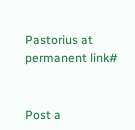Pastorius at permanent link#


Post a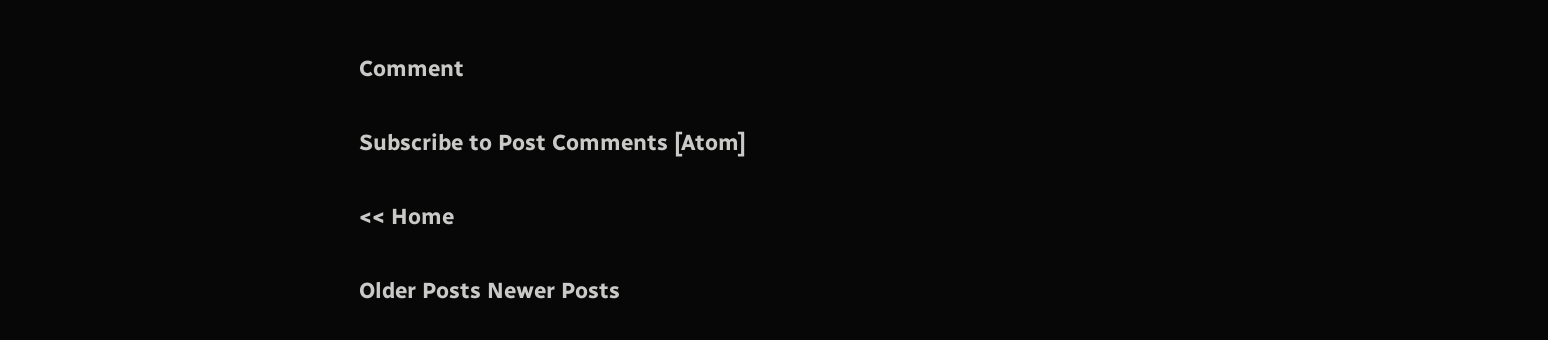Comment

Subscribe to Post Comments [Atom]

<< Home

Older Posts Newer Posts